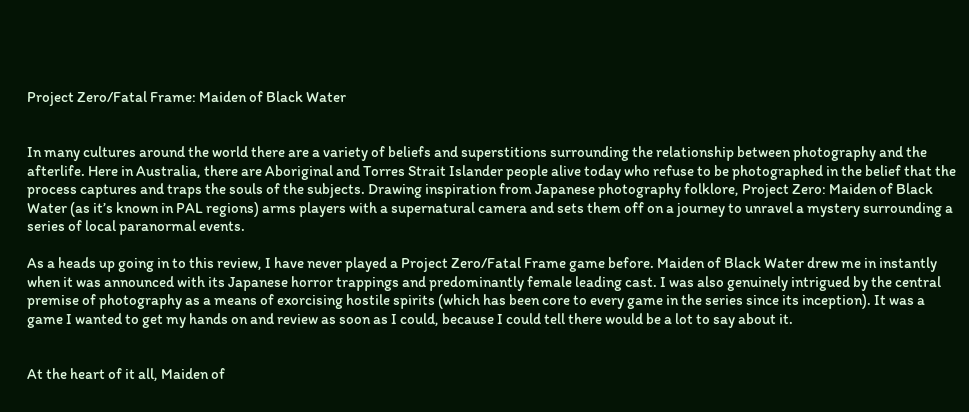Project Zero/Fatal Frame: Maiden of Black Water


In many cultures around the world there are a variety of beliefs and superstitions surrounding the relationship between photography and the afterlife. Here in Australia, there are Aboriginal and Torres Strait Islander people alive today who refuse to be photographed in the belief that the process captures and traps the souls of the subjects. Drawing inspiration from Japanese photography folklore, Project Zero: Maiden of Black Water (as it’s known in PAL regions) arms players with a supernatural camera and sets them off on a journey to unravel a mystery surrounding a series of local paranormal events.

As a heads up going in to this review, I have never played a Project Zero/Fatal Frame game before. Maiden of Black Water drew me in instantly when it was announced with its Japanese horror trappings and predominantly female leading cast. I was also genuinely intrigued by the central premise of photography as a means of exorcising hostile spirits (which has been core to every game in the series since its inception). It was a game I wanted to get my hands on and review as soon as I could, because I could tell there would be a lot to say about it.


At the heart of it all, Maiden of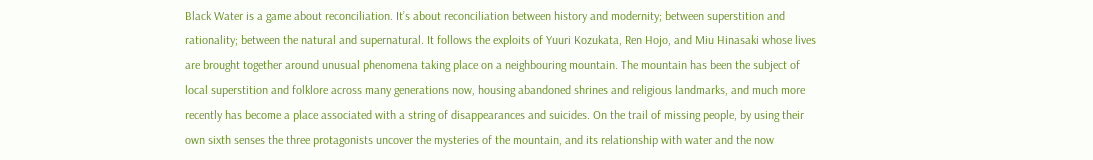Black Water is a game about reconciliation. It’s about reconciliation between history and modernity; between superstition and rationality; between the natural and supernatural. It follows the exploits of Yuuri Kozukata, Ren Hojo, and Miu Hinasaki whose lives are brought together around unusual phenomena taking place on a neighbouring mountain. The mountain has been the subject of local superstition and folklore across many generations now, housing abandoned shrines and religious landmarks, and much more recently has become a place associated with a string of disappearances and suicides. On the trail of missing people, by using their own sixth senses the three protagonists uncover the mysteries of the mountain, and its relationship with water and the now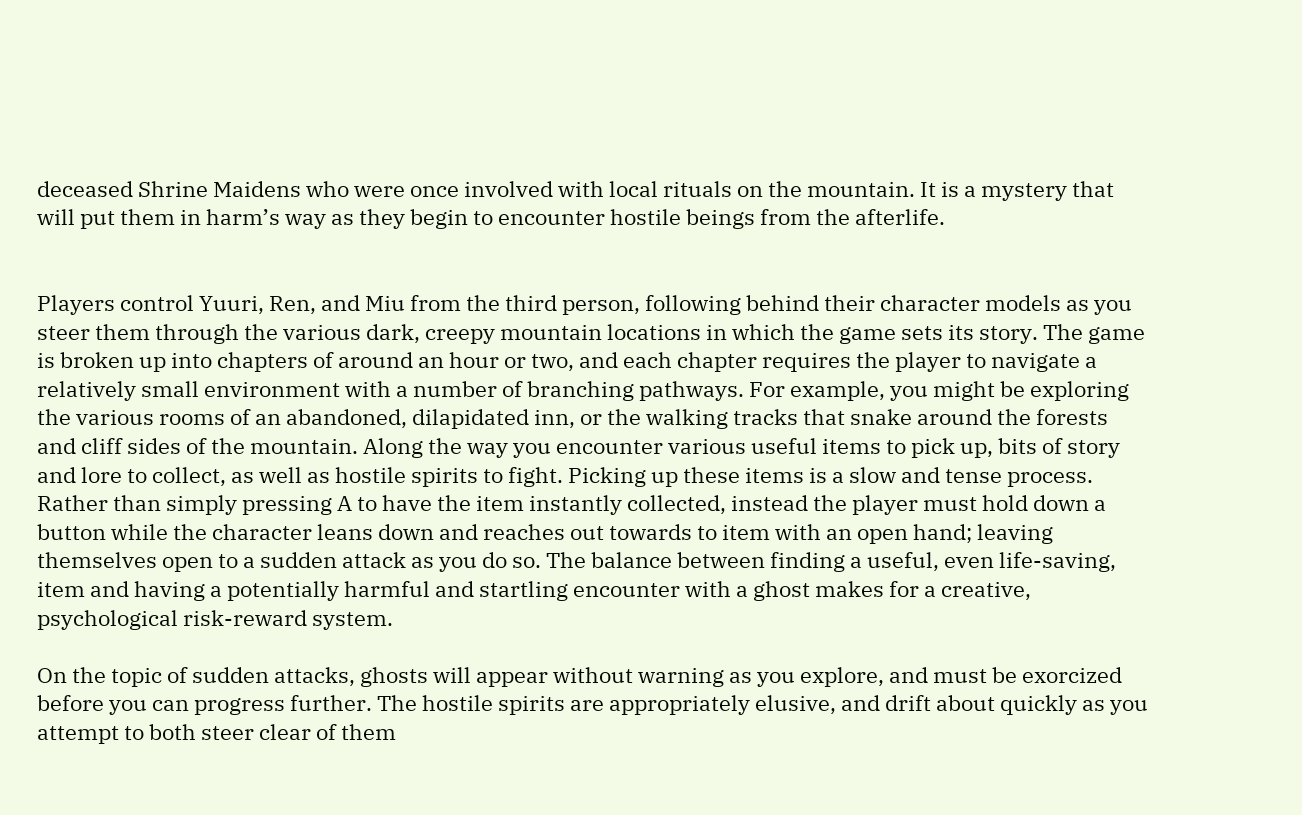deceased Shrine Maidens who were once involved with local rituals on the mountain. It is a mystery that will put them in harm’s way as they begin to encounter hostile beings from the afterlife.


Players control Yuuri, Ren, and Miu from the third person, following behind their character models as you steer them through the various dark, creepy mountain locations in which the game sets its story. The game is broken up into chapters of around an hour or two, and each chapter requires the player to navigate a relatively small environment with a number of branching pathways. For example, you might be exploring the various rooms of an abandoned, dilapidated inn, or the walking tracks that snake around the forests and cliff sides of the mountain. Along the way you encounter various useful items to pick up, bits of story and lore to collect, as well as hostile spirits to fight. Picking up these items is a slow and tense process. Rather than simply pressing A to have the item instantly collected, instead the player must hold down a button while the character leans down and reaches out towards to item with an open hand; leaving themselves open to a sudden attack as you do so. The balance between finding a useful, even life-saving, item and having a potentially harmful and startling encounter with a ghost makes for a creative, psychological risk-reward system.

On the topic of sudden attacks, ghosts will appear without warning as you explore, and must be exorcized before you can progress further. The hostile spirits are appropriately elusive, and drift about quickly as you attempt to both steer clear of them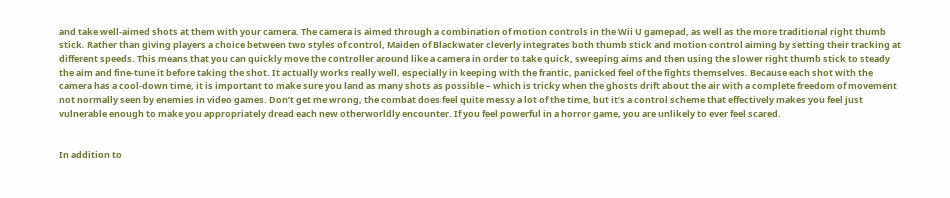and take well-aimed shots at them with your camera. The camera is aimed through a combination of motion controls in the Wii U gamepad, as well as the more traditional right thumb stick. Rather than giving players a choice between two styles of control, Maiden of Blackwater cleverly integrates both thumb stick and motion control aiming by setting their tracking at different speeds. This means that you can quickly move the controller around like a camera in order to take quick, sweeping aims and then using the slower right thumb stick to steady the aim and fine-tune it before taking the shot. It actually works really well, especially in keeping with the frantic, panicked feel of the fights themselves. Because each shot with the camera has a cool-down time, it is important to make sure you land as many shots as possible – which is tricky when the ghosts drift about the air with a complete freedom of movement not normally seen by enemies in video games. Don’t get me wrong, the combat does feel quite messy a lot of the time, but it’s a control scheme that effectively makes you feel just vulnerable enough to make you appropriately dread each new otherworldly encounter. If you feel powerful in a horror game, you are unlikely to ever feel scared.


In addition to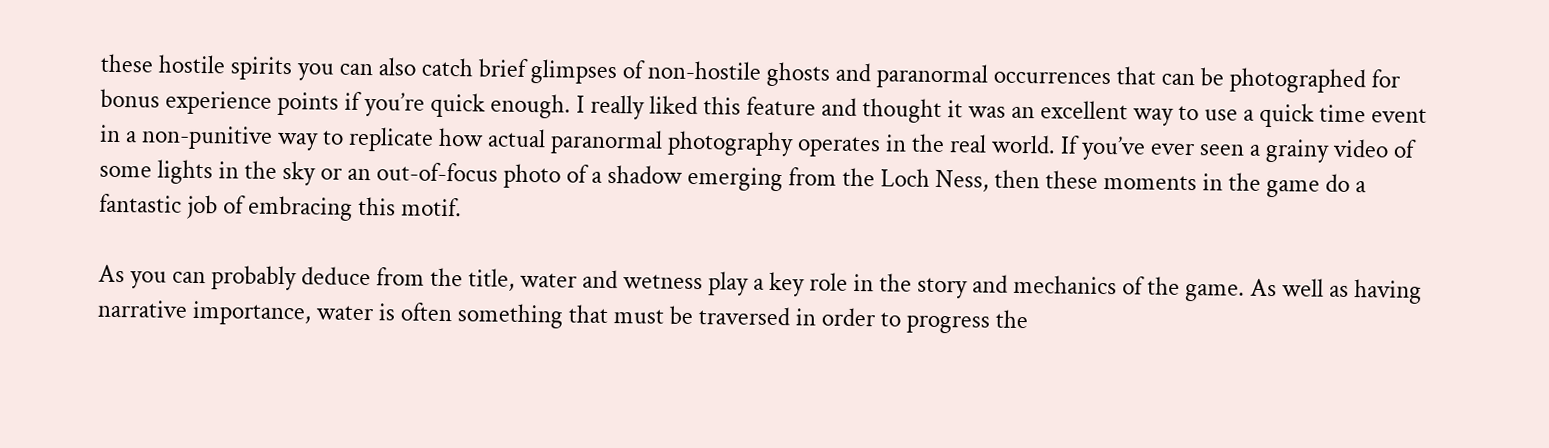these hostile spirits you can also catch brief glimpses of non-hostile ghosts and paranormal occurrences that can be photographed for bonus experience points if you’re quick enough. I really liked this feature and thought it was an excellent way to use a quick time event in a non-punitive way to replicate how actual paranormal photography operates in the real world. If you’ve ever seen a grainy video of some lights in the sky or an out-of-focus photo of a shadow emerging from the Loch Ness, then these moments in the game do a fantastic job of embracing this motif.

As you can probably deduce from the title, water and wetness play a key role in the story and mechanics of the game. As well as having narrative importance, water is often something that must be traversed in order to progress the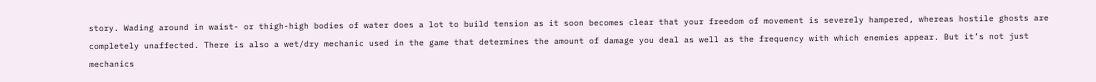story. Wading around in waist- or thigh-high bodies of water does a lot to build tension as it soon becomes clear that your freedom of movement is severely hampered, whereas hostile ghosts are completely unaffected. There is also a wet/dry mechanic used in the game that determines the amount of damage you deal as well as the frequency with which enemies appear. But it’s not just mechanics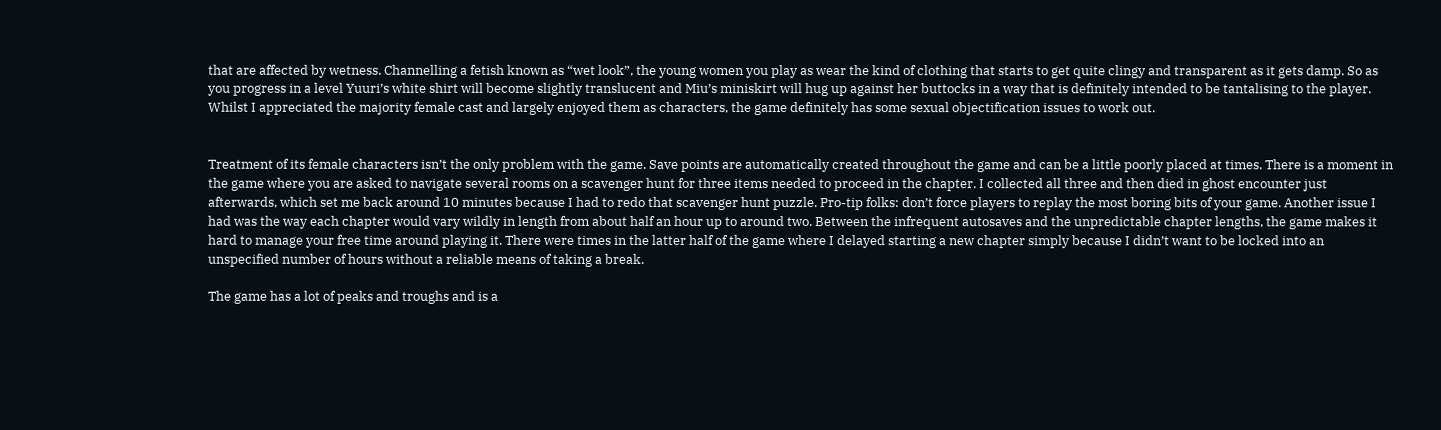that are affected by wetness. Channelling a fetish known as “wet look”, the young women you play as wear the kind of clothing that starts to get quite clingy and transparent as it gets damp. So as you progress in a level Yuuri’s white shirt will become slightly translucent and Miu’s miniskirt will hug up against her buttocks in a way that is definitely intended to be tantalising to the player. Whilst I appreciated the majority female cast and largely enjoyed them as characters, the game definitely has some sexual objectification issues to work out.


Treatment of its female characters isn’t the only problem with the game. Save points are automatically created throughout the game and can be a little poorly placed at times. There is a moment in the game where you are asked to navigate several rooms on a scavenger hunt for three items needed to proceed in the chapter. I collected all three and then died in ghost encounter just afterwards, which set me back around 10 minutes because I had to redo that scavenger hunt puzzle. Pro-tip folks: don’t force players to replay the most boring bits of your game. Another issue I had was the way each chapter would vary wildly in length from about half an hour up to around two. Between the infrequent autosaves and the unpredictable chapter lengths, the game makes it hard to manage your free time around playing it. There were times in the latter half of the game where I delayed starting a new chapter simply because I didn’t want to be locked into an unspecified number of hours without a reliable means of taking a break.

The game has a lot of peaks and troughs and is a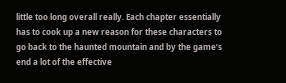little too long overall really. Each chapter essentially has to cook up a new reason for these characters to go back to the haunted mountain and by the game’s end a lot of the effective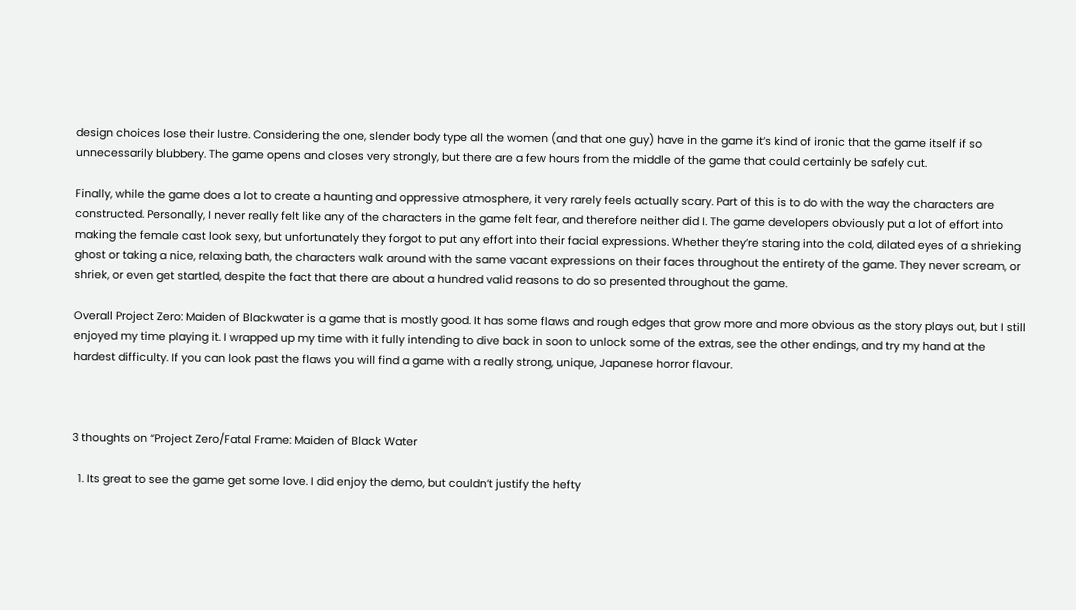design choices lose their lustre. Considering the one, slender body type all the women (and that one guy) have in the game it’s kind of ironic that the game itself if so unnecessarily blubbery. The game opens and closes very strongly, but there are a few hours from the middle of the game that could certainly be safely cut.

Finally, while the game does a lot to create a haunting and oppressive atmosphere, it very rarely feels actually scary. Part of this is to do with the way the characters are constructed. Personally, I never really felt like any of the characters in the game felt fear, and therefore neither did I. The game developers obviously put a lot of effort into making the female cast look sexy, but unfortunately they forgot to put any effort into their facial expressions. Whether they’re staring into the cold, dilated eyes of a shrieking ghost or taking a nice, relaxing bath, the characters walk around with the same vacant expressions on their faces throughout the entirety of the game. They never scream, or shriek, or even get startled, despite the fact that there are about a hundred valid reasons to do so presented throughout the game.

Overall Project Zero: Maiden of Blackwater is a game that is mostly good. It has some flaws and rough edges that grow more and more obvious as the story plays out, but I still enjoyed my time playing it. I wrapped up my time with it fully intending to dive back in soon to unlock some of the extras, see the other endings, and try my hand at the hardest difficulty. If you can look past the flaws you will find a game with a really strong, unique, Japanese horror flavour.



3 thoughts on “Project Zero/Fatal Frame: Maiden of Black Water

  1. Its great to see the game get some love. I did enjoy the demo, but couldn’t justify the hefty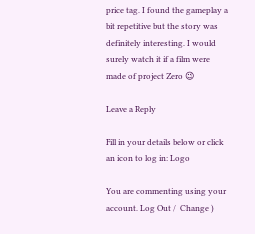price tag. I found the gameplay a bit repetitive but the story was definitely interesting. I would surely watch it if a film were made of project Zero 😉

Leave a Reply

Fill in your details below or click an icon to log in: Logo

You are commenting using your account. Log Out /  Change )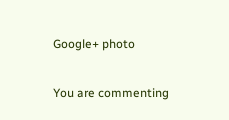Google+ photo

You are commenting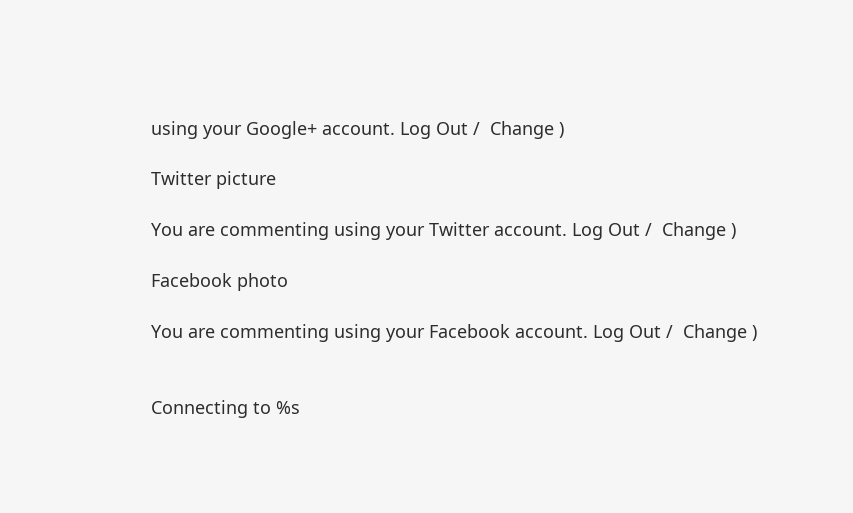using your Google+ account. Log Out /  Change )

Twitter picture

You are commenting using your Twitter account. Log Out /  Change )

Facebook photo

You are commenting using your Facebook account. Log Out /  Change )


Connecting to %s